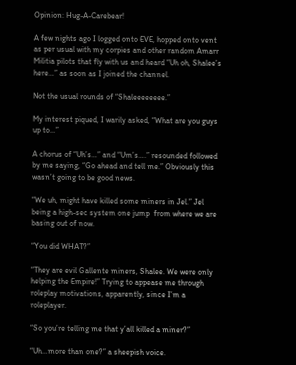Opinion: Hug-A-Carebear!

A few nights ago I logged onto EVE, hopped onto vent as per usual with my corpies and other random Amarr Militia pilots that fly with us and heard “Uh oh, Shalee’s here…” as soon as I joined the channel.

Not the usual rounds of “Shaleeeeeeee.”

My interest piqued, I warily asked, “What are you guys up to…”

A chorus of “Uh’s…” and “Um’s….” resounded followed by me saying, “Go ahead and tell me.” Obviously this wasn’t going to be good news.

“We uh, might have killed some miners in Jel.” Jel being a high-sec system one jump  from where we are basing out of now.

“You did WHAT?”

“They are evil Gallente miners, Shalee. We were only helping the Empire!” Trying to appease me through roleplay motivations, apparently, since I’m a roleplayer.

“So you’re telling me that y’all killed a miner?”

“Uh…more than one?” a sheepish voice.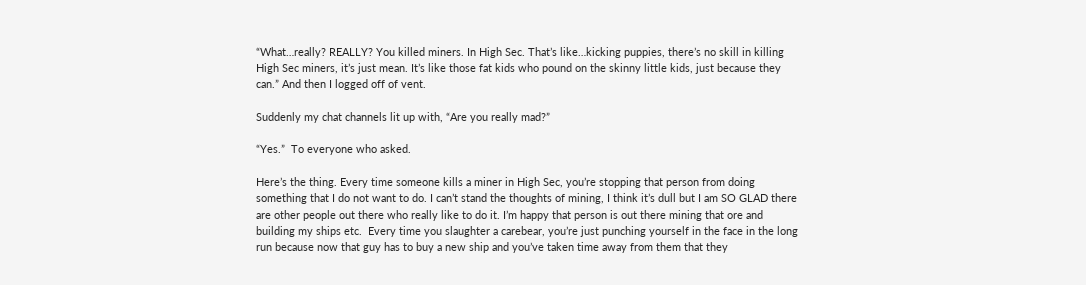“What…really? REALLY? You killed miners. In High Sec. That’s like…kicking puppies, there’s no skill in killing High Sec miners, it’s just mean. It’s like those fat kids who pound on the skinny little kids, just because they can.” And then I logged off of vent.

Suddenly my chat channels lit up with, “Are you really mad?”

“Yes.”  To everyone who asked.

Here’s the thing. Every time someone kills a miner in High Sec, you’re stopping that person from doing something that I do not want to do. I can’t stand the thoughts of mining, I think it’s dull but I am SO GLAD there are other people out there who really like to do it. I’m happy that person is out there mining that ore and building my ships etc.  Every time you slaughter a carebear, you’re just punching yourself in the face in the long run because now that guy has to buy a new ship and you’ve taken time away from them that they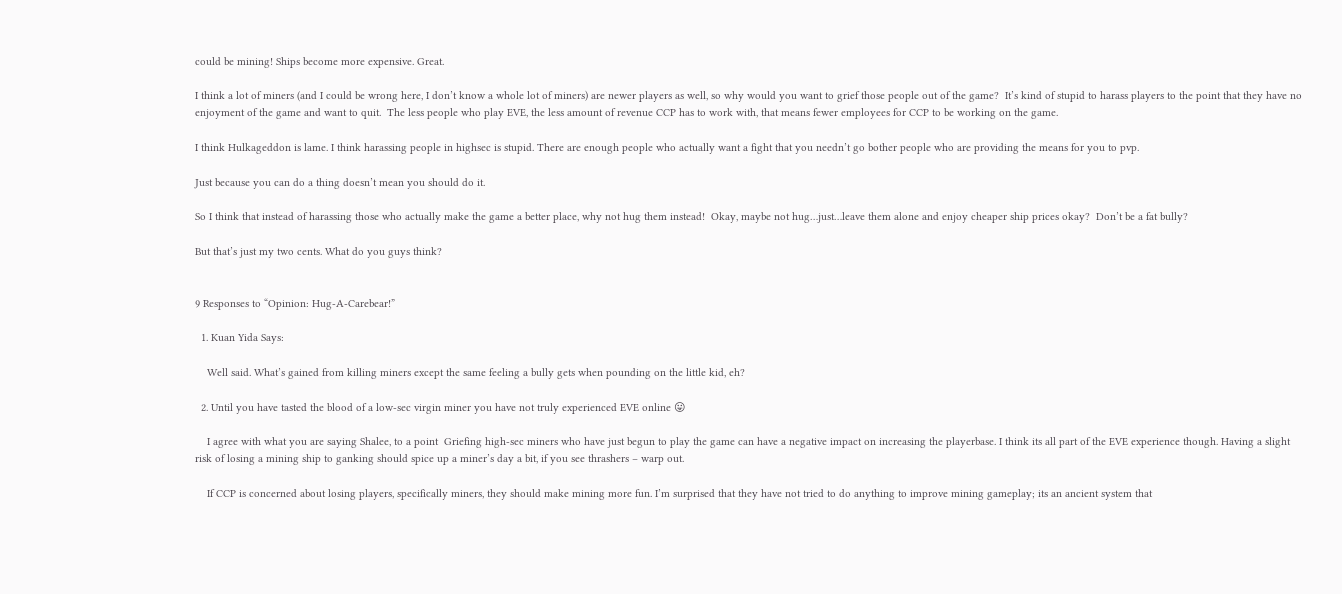could be mining! Ships become more expensive. Great.

I think a lot of miners (and I could be wrong here, I don’t know a whole lot of miners) are newer players as well, so why would you want to grief those people out of the game?  It’s kind of stupid to harass players to the point that they have no enjoyment of the game and want to quit.  The less people who play EVE, the less amount of revenue CCP has to work with, that means fewer employees for CCP to be working on the game.

I think Hulkageddon is lame. I think harassing people in highsec is stupid. There are enough people who actually want a fight that you needn’t go bother people who are providing the means for you to pvp.

Just because you can do a thing doesn’t mean you should do it.

So I think that instead of harassing those who actually make the game a better place, why not hug them instead!  Okay, maybe not hug…just…leave them alone and enjoy cheaper ship prices okay?  Don’t be a fat bully?

But that’s just my two cents. What do you guys think?


9 Responses to “Opinion: Hug-A-Carebear!”

  1. Kuan Yida Says:

    Well said. What’s gained from killing miners except the same feeling a bully gets when pounding on the little kid, eh?

  2. Until you have tasted the blood of a low-sec virgin miner you have not truly experienced EVE online 😛

    I agree with what you are saying Shalee, to a point  Griefing high-sec miners who have just begun to play the game can have a negative impact on increasing the playerbase. I think its all part of the EVE experience though. Having a slight risk of losing a mining ship to ganking should spice up a miner’s day a bit, if you see thrashers – warp out.

    If CCP is concerned about losing players, specifically miners, they should make mining more fun. I’m surprised that they have not tried to do anything to improve mining gameplay; its an ancient system that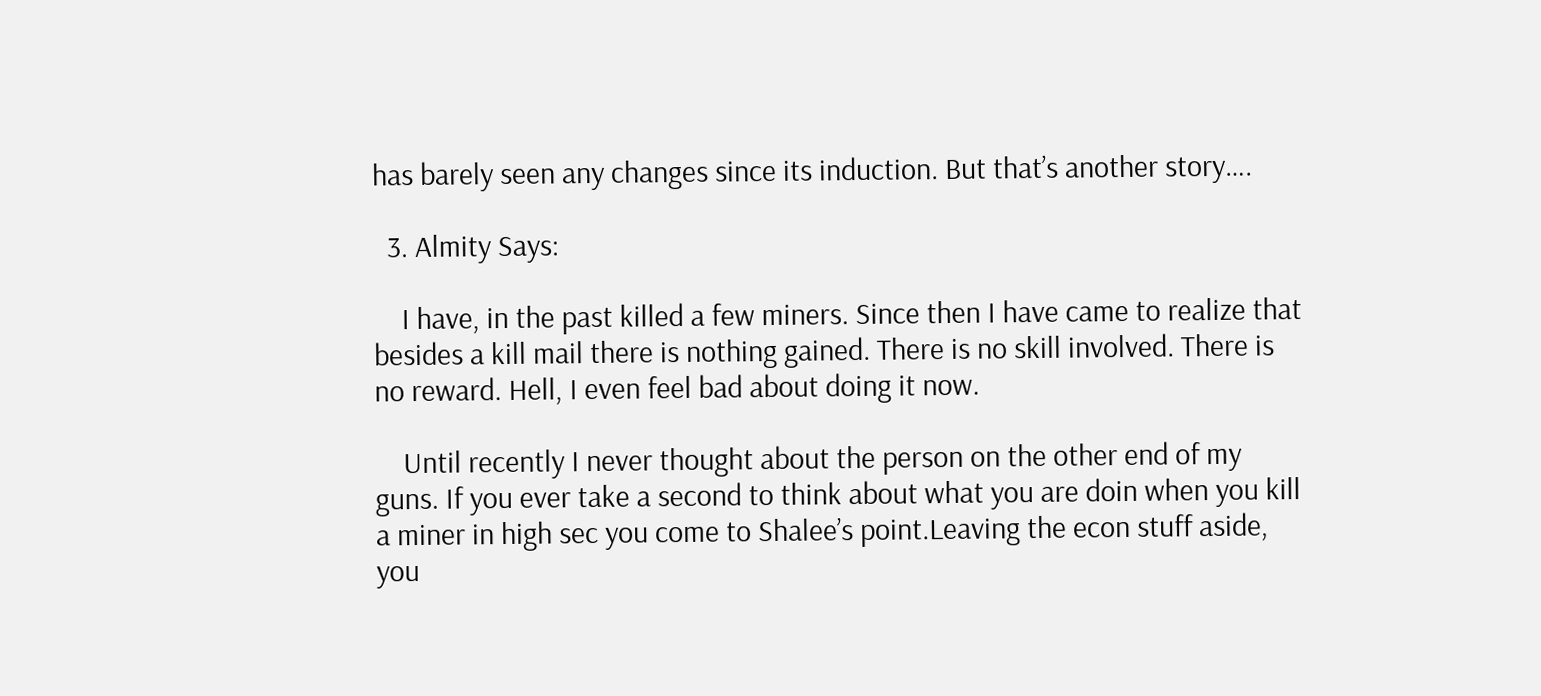has barely seen any changes since its induction. But that’s another story….

  3. Almity Says:

    I have, in the past killed a few miners. Since then I have came to realize that besides a kill mail there is nothing gained. There is no skill involved. There is no reward. Hell, I even feel bad about doing it now.

    Until recently I never thought about the person on the other end of my guns. If you ever take a second to think about what you are doin when you kill a miner in high sec you come to Shalee’s point.Leaving the econ stuff aside, you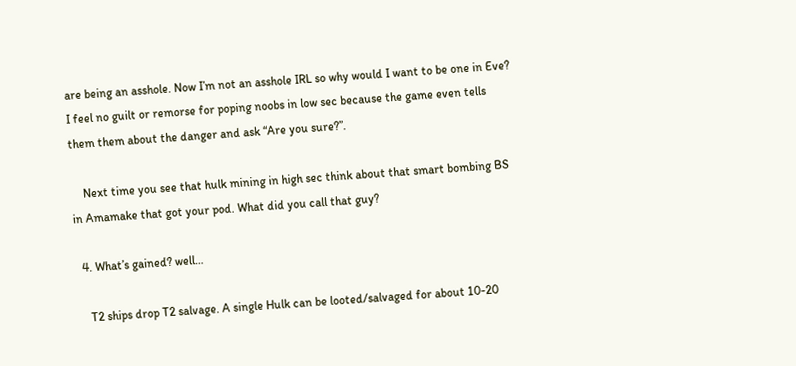are being an asshole. Now I’m not an asshole IRL so why would I want to be one in Eve? I feel no guilt or remorse for poping noobs in low sec because the game even tells them them about the danger and ask “Are you sure?”.

    Next time you see that hulk mining in high sec think about that smart bombing BS in Amamake that got your pod. What did you call that guy?

  4. What’s gained? well…

    T2 ships drop T2 salvage. A single Hulk can be looted/salvaged for about 10-20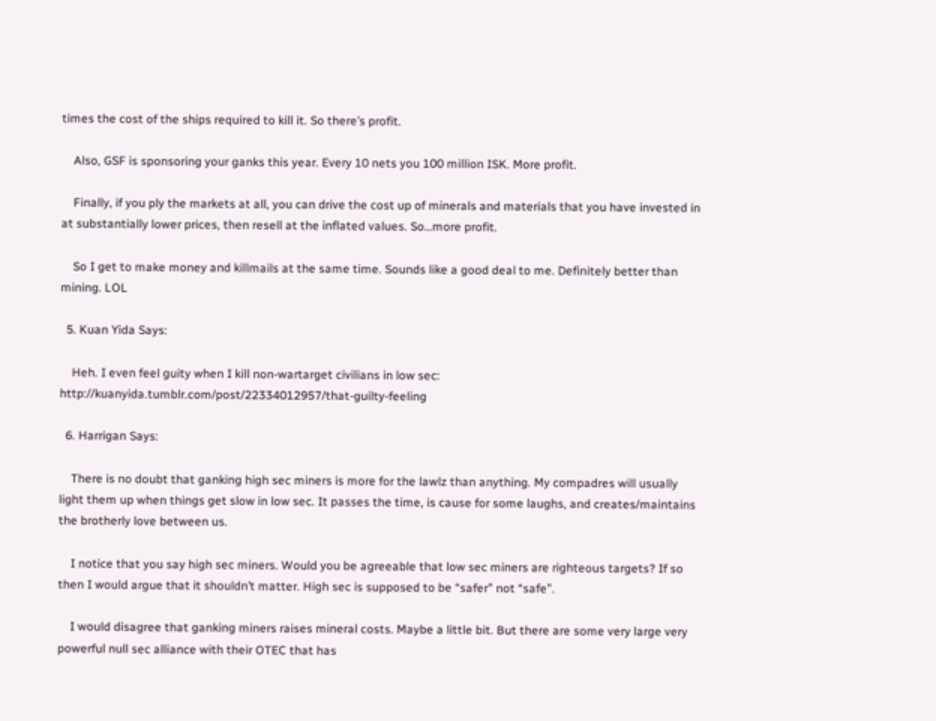times the cost of the ships required to kill it. So there’s profit.

    Also, GSF is sponsoring your ganks this year. Every 10 nets you 100 million ISK. More profit.

    Finally, if you ply the markets at all, you can drive the cost up of minerals and materials that you have invested in at substantially lower prices, then resell at the inflated values. So…more profit.

    So I get to make money and killmails at the same time. Sounds like a good deal to me. Definitely better than mining. LOL

  5. Kuan Yida Says:

    Heh. I even feel guity when I kill non-wartarget civilians in low sec: http://kuanyida.tumblr.com/post/22334012957/that-guilty-feeling

  6. Harrigan Says:

    There is no doubt that ganking high sec miners is more for the lawlz than anything. My compadres will usually light them up when things get slow in low sec. It passes the time, is cause for some laughs, and creates/maintains the brotherly love between us.

    I notice that you say high sec miners. Would you be agreeable that low sec miners are righteous targets? If so then I would argue that it shouldn’t matter. High sec is supposed to be “safer” not “safe”.

    I would disagree that ganking miners raises mineral costs. Maybe a little bit. But there are some very large very powerful null sec alliance with their OTEC that has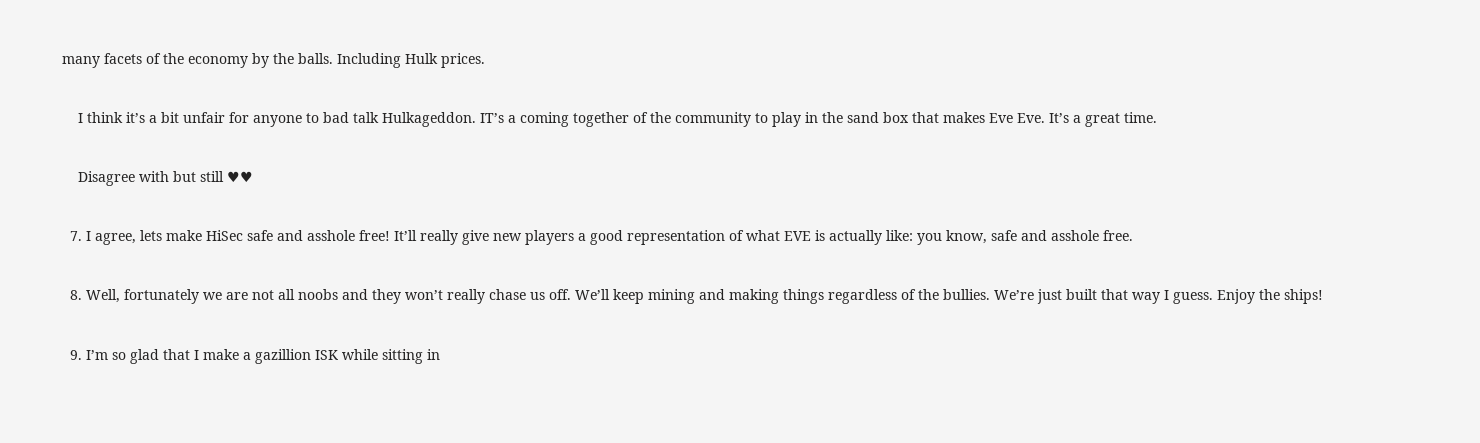many facets of the economy by the balls. Including Hulk prices.

    I think it’s a bit unfair for anyone to bad talk Hulkageddon. IT’s a coming together of the community to play in the sand box that makes Eve Eve. It’s a great time.

    Disagree with but still ♥♥

  7. I agree, lets make HiSec safe and asshole free! It’ll really give new players a good representation of what EVE is actually like: you know, safe and asshole free.

  8. Well, fortunately we are not all noobs and they won’t really chase us off. We’ll keep mining and making things regardless of the bullies. We’re just built that way I guess. Enjoy the ships!

  9. I’m so glad that I make a gazillion ISK while sitting in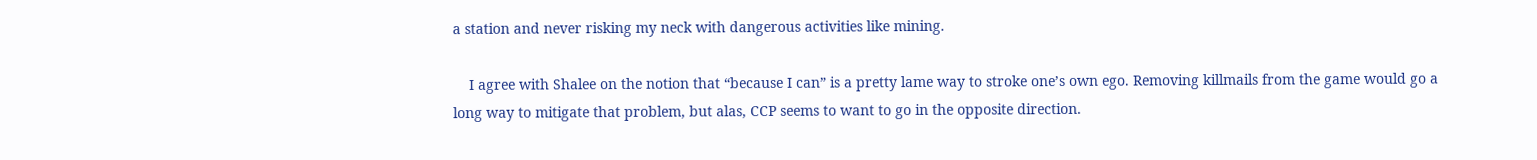a station and never risking my neck with dangerous activities like mining.

    I agree with Shalee on the notion that “because I can” is a pretty lame way to stroke one’s own ego. Removing killmails from the game would go a long way to mitigate that problem, but alas, CCP seems to want to go in the opposite direction.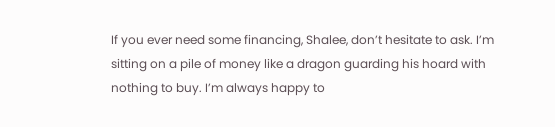If you ever need some financing, Shalee, don’t hesitate to ask. I’m sitting on a pile of money like a dragon guarding his hoard with nothing to buy. I’m always happy to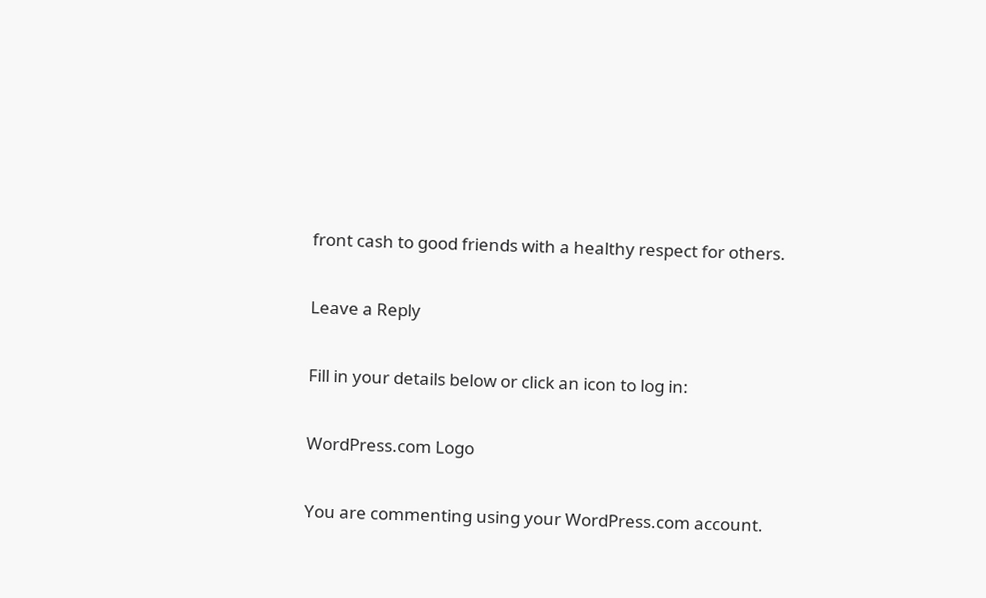front cash to good friends with a healthy respect for others.

Leave a Reply

Fill in your details below or click an icon to log in:

WordPress.com Logo

You are commenting using your WordPress.com account.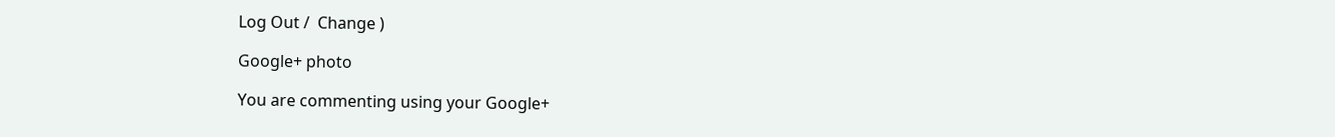Log Out /  Change )

Google+ photo

You are commenting using your Google+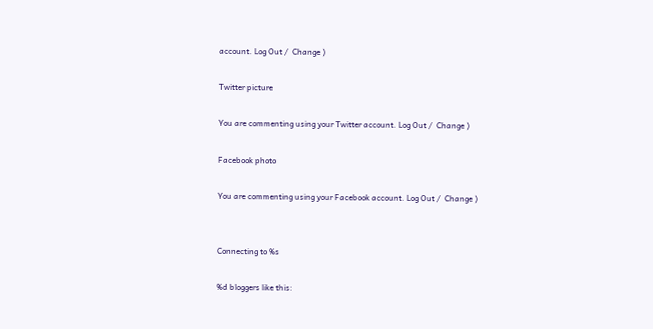account. Log Out /  Change )

Twitter picture

You are commenting using your Twitter account. Log Out /  Change )

Facebook photo

You are commenting using your Facebook account. Log Out /  Change )


Connecting to %s

%d bloggers like this: